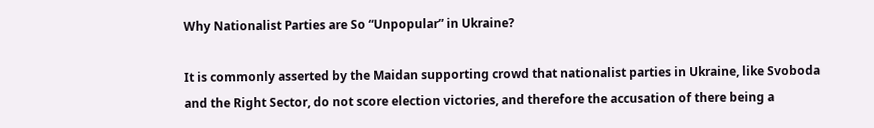Why Nationalist Parties are So “Unpopular” in Ukraine?

It is commonly asserted by the Maidan supporting crowd that nationalist parties in Ukraine, like Svoboda and the Right Sector, do not score election victories, and therefore the accusation of there being a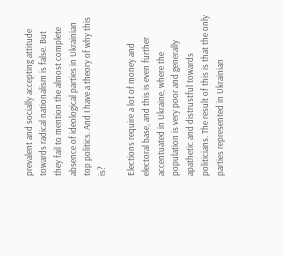prevalent and socially accepting attitude towards radical nationalism is false. But they fail to mention the almost complete absence of ideological parties in Ukrainian top politics. And I have a theory of why this is?

Elections require a lot of money and electoral base, and this is even further accentuated in Ukraine, where the population is very poor and generally apathetic and distrustful towards politicians. The result of this is that the only parties represented in Ukrainian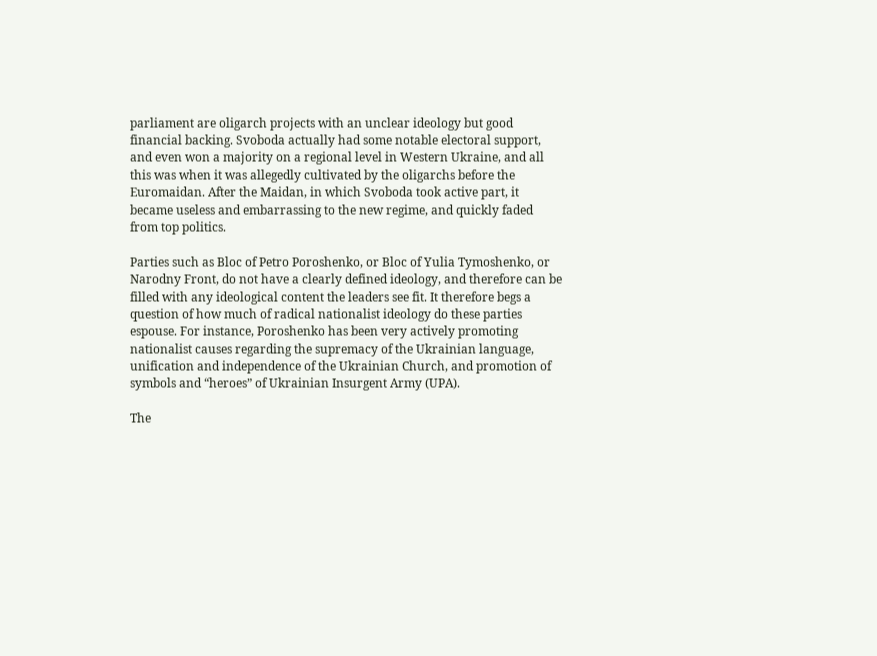parliament are oligarch projects with an unclear ideology but good financial backing. Svoboda actually had some notable electoral support, and even won a majority on a regional level in Western Ukraine, and all this was when it was allegedly cultivated by the oligarchs before the Euromaidan. After the Maidan, in which Svoboda took active part, it became useless and embarrassing to the new regime, and quickly faded from top politics.

Parties such as Bloc of Petro Poroshenko, or Bloc of Yulia Tymoshenko, or Narodny Front, do not have a clearly defined ideology, and therefore can be filled with any ideological content the leaders see fit. It therefore begs a question of how much of radical nationalist ideology do these parties espouse. For instance, Poroshenko has been very actively promoting nationalist causes regarding the supremacy of the Ukrainian language, unification and independence of the Ukrainian Church, and promotion of symbols and “heroes” of Ukrainian Insurgent Army (UPA).

The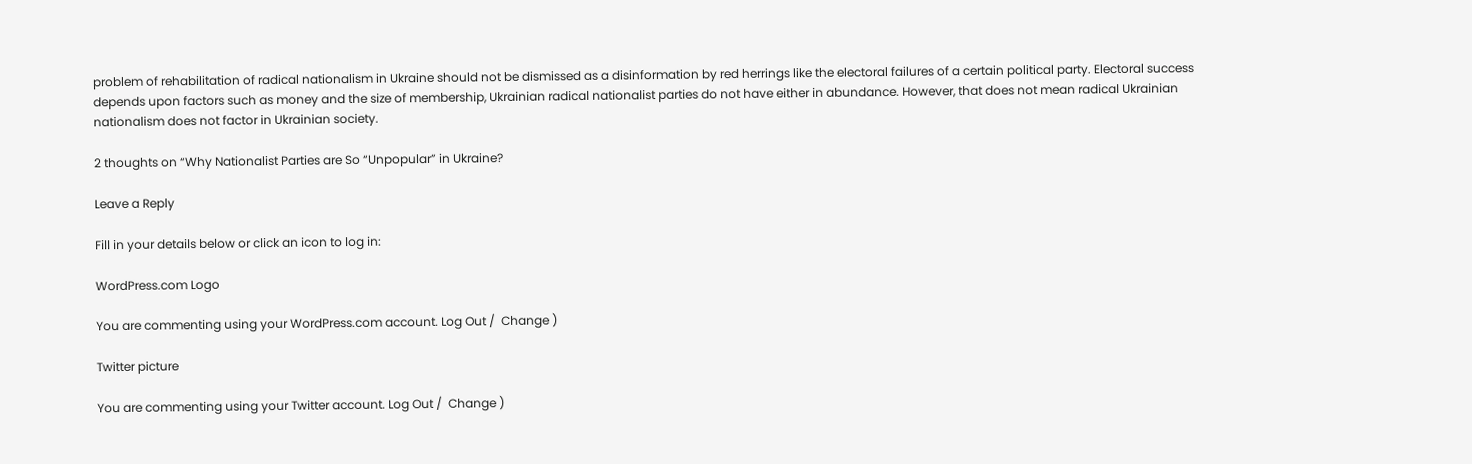problem of rehabilitation of radical nationalism in Ukraine should not be dismissed as a disinformation by red herrings like the electoral failures of a certain political party. Electoral success depends upon factors such as money and the size of membership, Ukrainian radical nationalist parties do not have either in abundance. However, that does not mean radical Ukrainian nationalism does not factor in Ukrainian society.

2 thoughts on “Why Nationalist Parties are So “Unpopular” in Ukraine?

Leave a Reply

Fill in your details below or click an icon to log in:

WordPress.com Logo

You are commenting using your WordPress.com account. Log Out /  Change )

Twitter picture

You are commenting using your Twitter account. Log Out /  Change )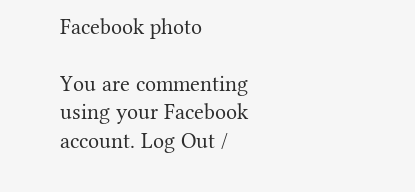Facebook photo

You are commenting using your Facebook account. Log Out /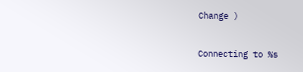Change )

Connecting to %s